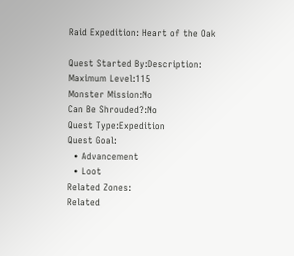Raid Expedition: Heart of the Oak

Quest Started By:Description:
Maximum Level:115
Monster Mission:No
Can Be Shrouded?:No
Quest Type:Expedition
Quest Goal:
  • Advancement
  • Loot
Related Zones:
Related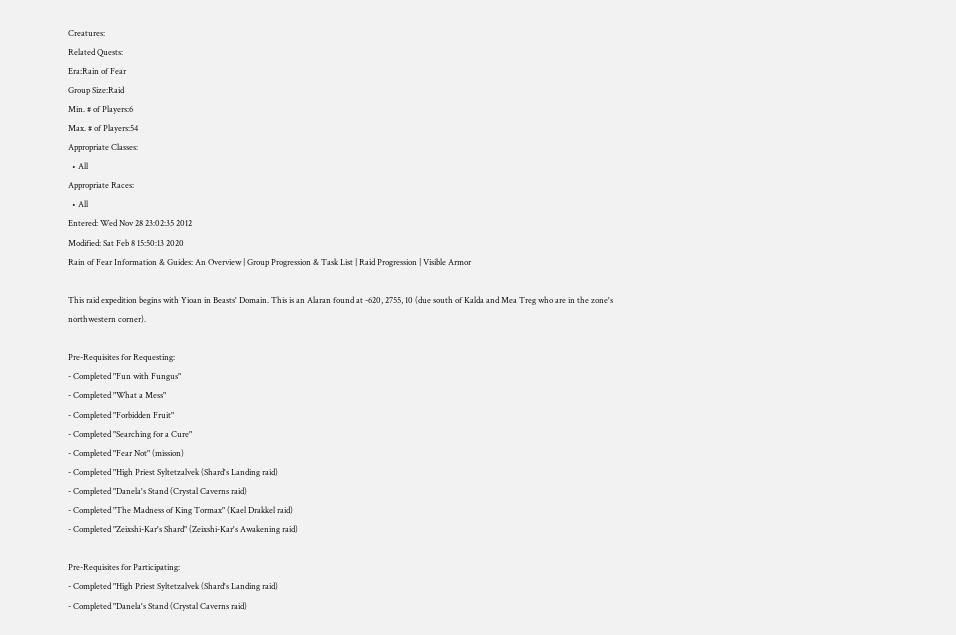Creatures:
Related Quests:
Era:Rain of Fear
Group Size:Raid
Min. # of Players:6
Max. # of Players:54
Appropriate Classes:
  • All
Appropriate Races:
  • All
Entered: Wed Nov 28 23:02:35 2012
Modified: Sat Feb 8 15:50:13 2020
Rain of Fear Information & Guides: An Overview | Group Progression & Task List | Raid Progression | Visible Armor

This raid expedition begins with Yioan in Beasts' Domain. This is an Alaran found at -620, 2755, 10 (due south of Kalda and Mea Treg who are in the zone's northwestern corner).

Pre-Requisites for Requesting:
- Completed "Fun with Fungus"
- Completed "What a Mess"
- Completed "Forbidden Fruit"
- Completed "Searching for a Cure"
- Completed "Fear Not" (mission)
- Completed "High Priest Syltetzalvek (Shard's Landing raid)
- Completed "Danela's Stand (Crystal Caverns raid)
- Completed "The Madness of King Tormax" (Kael Drakkel raid)
- Completed "Zeixshi-Kar's Shard" (Zeixshi-Kar's Awakening raid)

Pre-Requisites for Participating:
- Completed "High Priest Syltetzalvek (Shard's Landing raid)
- Completed "Danela's Stand (Crystal Caverns raid)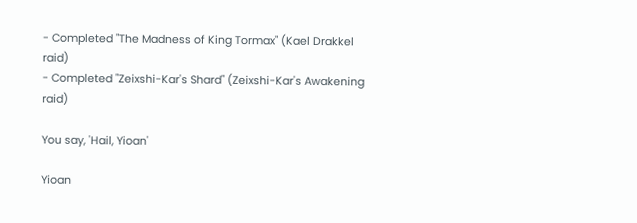- Completed "The Madness of King Tormax" (Kael Drakkel raid)
- Completed "Zeixshi-Kar's Shard" (Zeixshi-Kar's Awakening raid)

You say, 'Hail, Yioan'

Yioan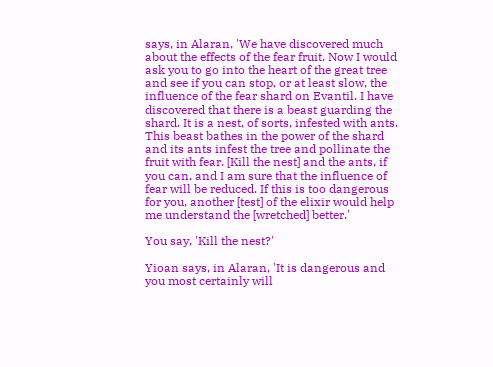says, in Alaran, 'We have discovered much about the effects of the fear fruit. Now I would ask you to go into the heart of the great tree and see if you can stop, or at least slow, the influence of the fear shard on Evantil. I have discovered that there is a beast guarding the shard. It is a nest, of sorts, infested with ants. This beast bathes in the power of the shard and its ants infest the tree and pollinate the fruit with fear. [Kill the nest] and the ants, if you can, and I am sure that the influence of fear will be reduced. If this is too dangerous for you, another [test] of the elixir would help me understand the [wretched] better.'

You say, 'Kill the nest?'

Yioan says, in Alaran, 'It is dangerous and you most certainly will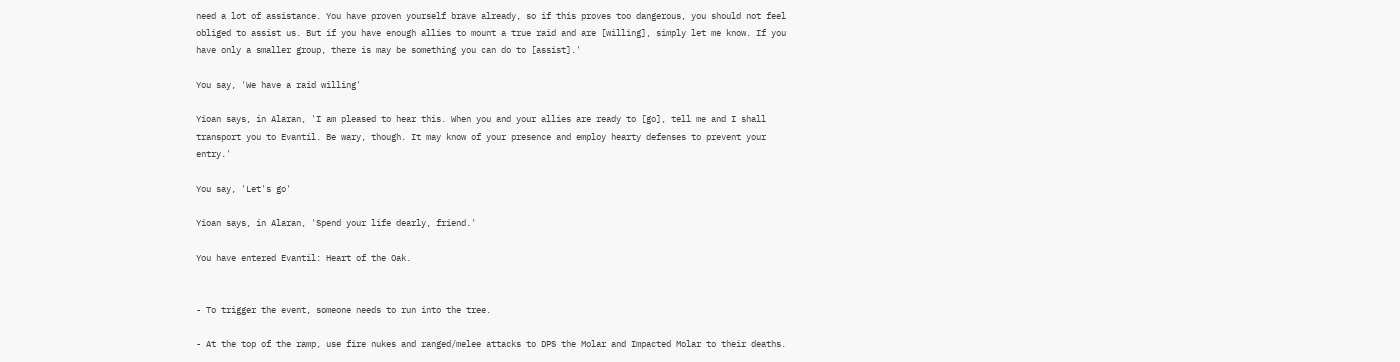need a lot of assistance. You have proven yourself brave already, so if this proves too dangerous, you should not feel obliged to assist us. But if you have enough allies to mount a true raid and are [willing], simply let me know. If you have only a smaller group, there is may be something you can do to [assist].'

You say, 'We have a raid willing'

Yioan says, in Alaran, 'I am pleased to hear this. When you and your allies are ready to [go], tell me and I shall transport you to Evantil. Be wary, though. It may know of your presence and employ hearty defenses to prevent your entry.'

You say, 'Let's go'

Yioan says, in Alaran, 'Spend your life dearly, friend.'

You have entered Evantil: Heart of the Oak.


- To trigger the event, someone needs to run into the tree.

- At the top of the ramp, use fire nukes and ranged/melee attacks to DPS the Molar and Impacted Molar to their deaths.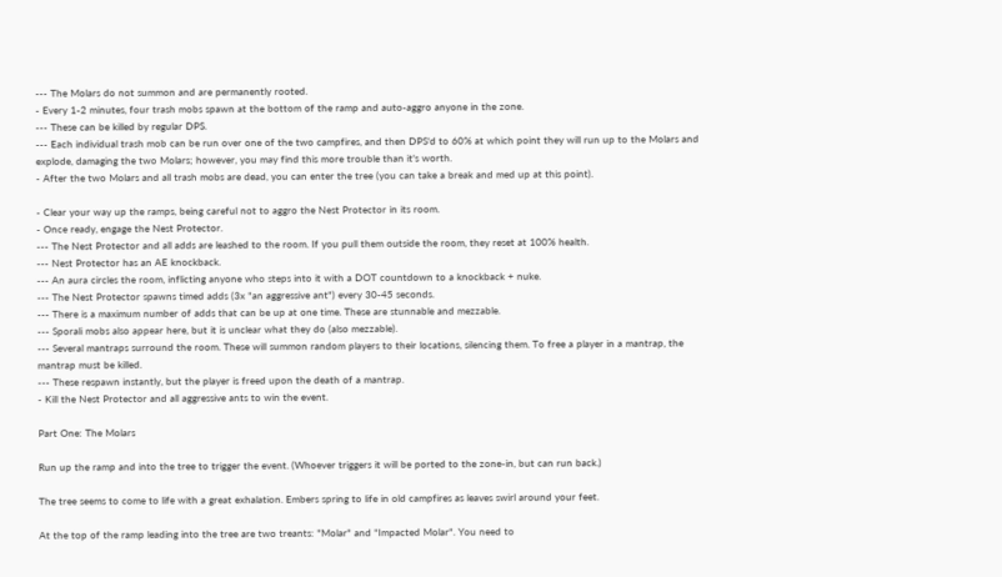--- The Molars do not summon and are permanently rooted.
- Every 1-2 minutes, four trash mobs spawn at the bottom of the ramp and auto-aggro anyone in the zone.
--- These can be killed by regular DPS.
--- Each individual trash mob can be run over one of the two campfires, and then DPS'd to 60% at which point they will run up to the Molars and explode, damaging the two Molars; however, you may find this more trouble than it's worth.
- After the two Molars and all trash mobs are dead, you can enter the tree (you can take a break and med up at this point).

- Clear your way up the ramps, being careful not to aggro the Nest Protector in its room.
- Once ready, engage the Nest Protector.
--- The Nest Protector and all adds are leashed to the room. If you pull them outside the room, they reset at 100% health.
--- Nest Protector has an AE knockback.
--- An aura circles the room, inflicting anyone who steps into it with a DOT countdown to a knockback + nuke.
--- The Nest Protector spawns timed adds (3x "an aggressive ant") every 30-45 seconds.
--- There is a maximum number of adds that can be up at one time. These are stunnable and mezzable.
--- Sporali mobs also appear here, but it is unclear what they do (also mezzable).
--- Several mantraps surround the room. These will summon random players to their locations, silencing them. To free a player in a mantrap, the mantrap must be killed.
--- These respawn instantly, but the player is freed upon the death of a mantrap.
- Kill the Nest Protector and all aggressive ants to win the event.

Part One: The Molars

Run up the ramp and into the tree to trigger the event. (Whoever triggers it will be ported to the zone-in, but can run back.)

The tree seems to come to life with a great exhalation. Embers spring to life in old campfires as leaves swirl around your feet.

At the top of the ramp leading into the tree are two treants: "Molar" and "Impacted Molar". You need to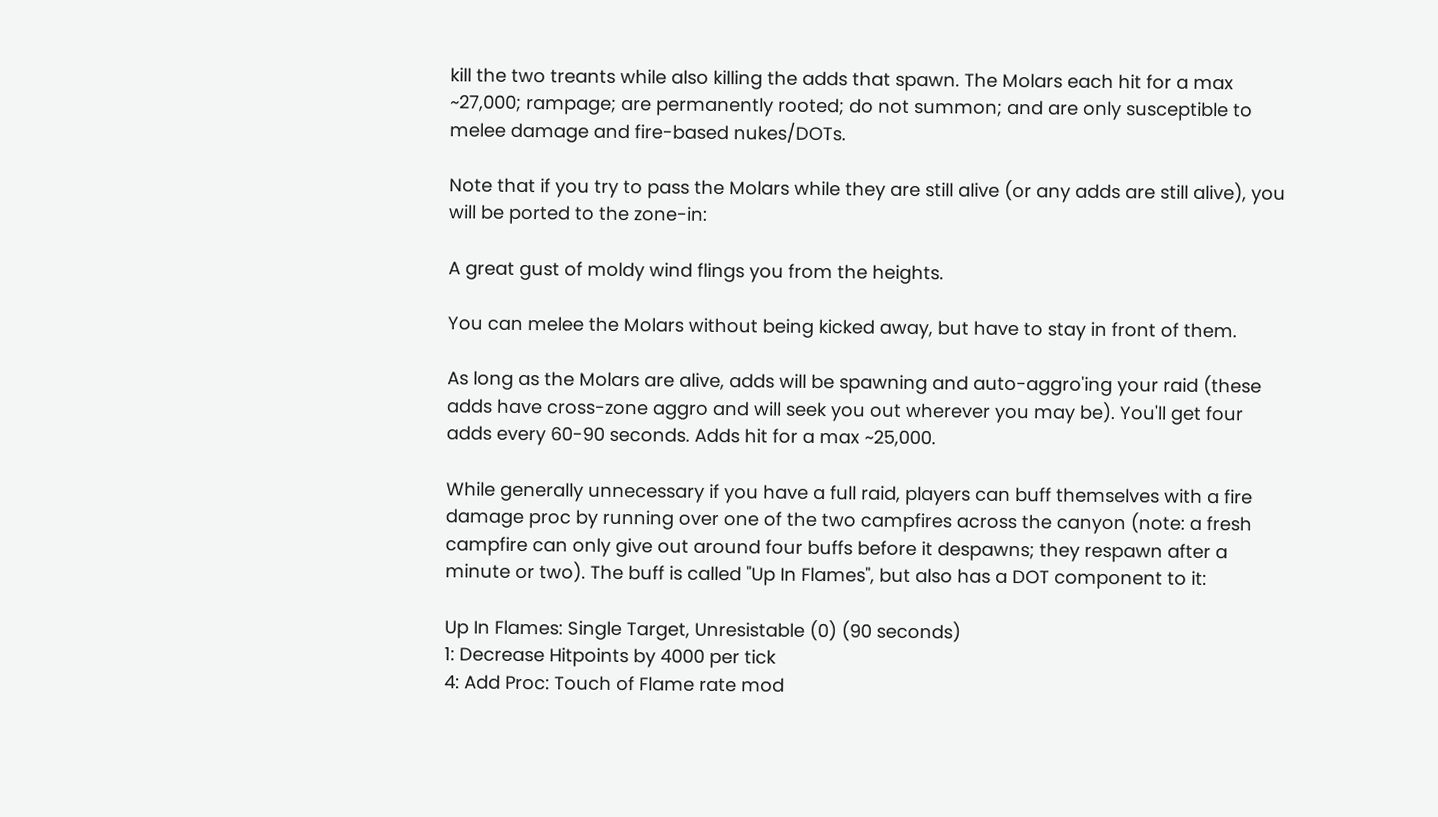kill the two treants while also killing the adds that spawn. The Molars each hit for a max ~27,000; rampage; are permanently rooted; do not summon; and are only susceptible to melee damage and fire-based nukes/DOTs.

Note that if you try to pass the Molars while they are still alive (or any adds are still alive), you will be ported to the zone-in:

A great gust of moldy wind flings you from the heights.

You can melee the Molars without being kicked away, but have to stay in front of them.

As long as the Molars are alive, adds will be spawning and auto-aggro'ing your raid (these adds have cross-zone aggro and will seek you out wherever you may be). You'll get four adds every 60-90 seconds. Adds hit for a max ~25,000.

While generally unnecessary if you have a full raid, players can buff themselves with a fire damage proc by running over one of the two campfires across the canyon (note: a fresh campfire can only give out around four buffs before it despawns; they respawn after a minute or two). The buff is called "Up In Flames", but also has a DOT component to it:

Up In Flames: Single Target, Unresistable (0) (90 seconds)
1: Decrease Hitpoints by 4000 per tick
4: Add Proc: Touch of Flame rate mod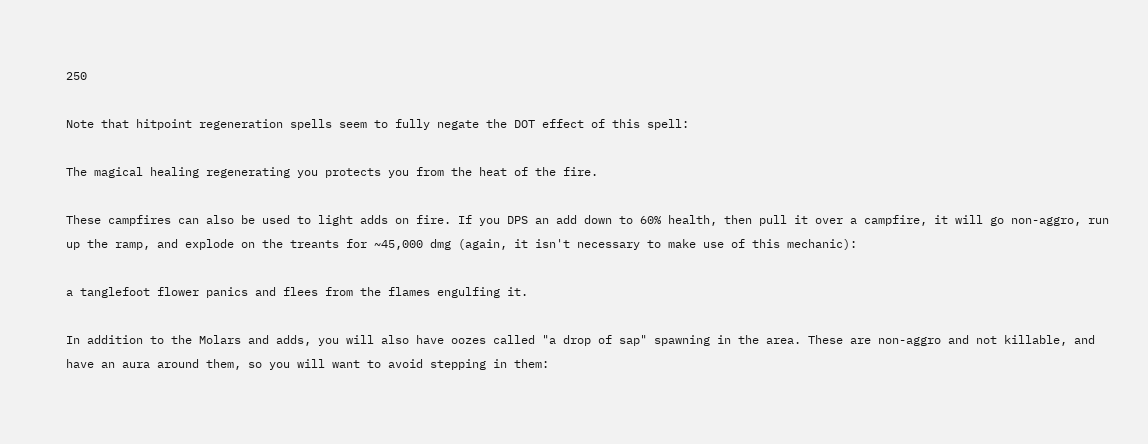250

Note that hitpoint regeneration spells seem to fully negate the DOT effect of this spell:

The magical healing regenerating you protects you from the heat of the fire.

These campfires can also be used to light adds on fire. If you DPS an add down to 60% health, then pull it over a campfire, it will go non-aggro, run up the ramp, and explode on the treants for ~45,000 dmg (again, it isn't necessary to make use of this mechanic):

a tanglefoot flower panics and flees from the flames engulfing it.

In addition to the Molars and adds, you will also have oozes called "a drop of sap" spawning in the area. These are non-aggro and not killable, and have an aura around them, so you will want to avoid stepping in them: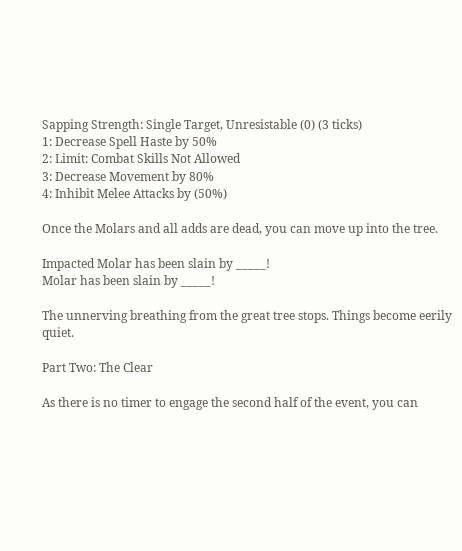Sapping Strength: Single Target, Unresistable (0) (3 ticks)
1: Decrease Spell Haste by 50%
2: Limit: Combat Skills Not Allowed
3: Decrease Movement by 80%
4: Inhibit Melee Attacks by (50%)

Once the Molars and all adds are dead, you can move up into the tree.

Impacted Molar has been slain by _____!
Molar has been slain by _____!

The unnerving breathing from the great tree stops. Things become eerily quiet.

Part Two: The Clear

As there is no timer to engage the second half of the event, you can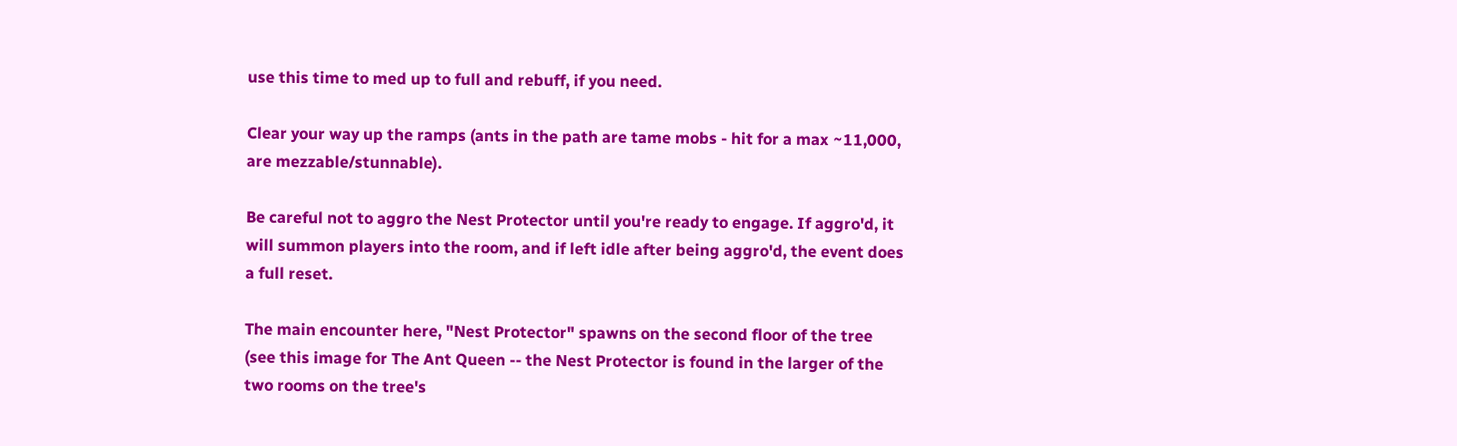use this time to med up to full and rebuff, if you need.

Clear your way up the ramps (ants in the path are tame mobs - hit for a max ~11,000, are mezzable/stunnable).

Be careful not to aggro the Nest Protector until you're ready to engage. If aggro'd, it will summon players into the room, and if left idle after being aggro'd, the event does a full reset.

The main encounter here, "Nest Protector" spawns on the second floor of the tree (see this image for The Ant Queen -- the Nest Protector is found in the larger of the two rooms on the tree's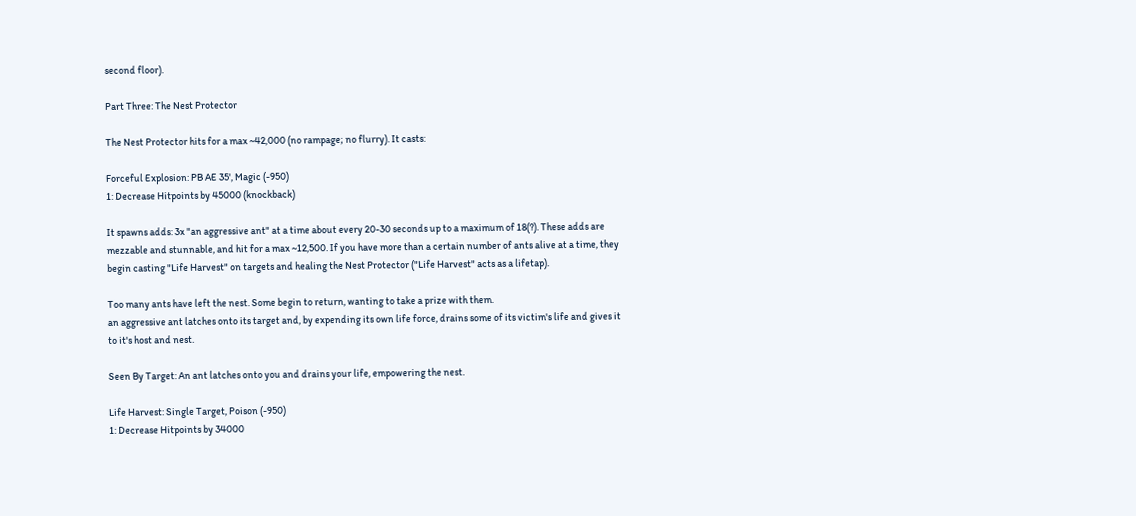second floor).

Part Three: The Nest Protector

The Nest Protector hits for a max ~42,000 (no rampage; no flurry). It casts:

Forceful Explosion: PB AE 35', Magic (-950)
1: Decrease Hitpoints by 45000 (knockback)

It spawns adds: 3x "an aggressive ant" at a time about every 20-30 seconds up to a maximum of 18(?). These adds are mezzable and stunnable, and hit for a max ~12,500. If you have more than a certain number of ants alive at a time, they begin casting "Life Harvest" on targets and healing the Nest Protector ("Life Harvest" acts as a lifetap).

Too many ants have left the nest. Some begin to return, wanting to take a prize with them.
an aggressive ant latches onto its target and, by expending its own life force, drains some of its victim's life and gives it to it's host and nest.

Seen By Target: An ant latches onto you and drains your life, empowering the nest.

Life Harvest: Single Target, Poison (-950)
1: Decrease Hitpoints by 34000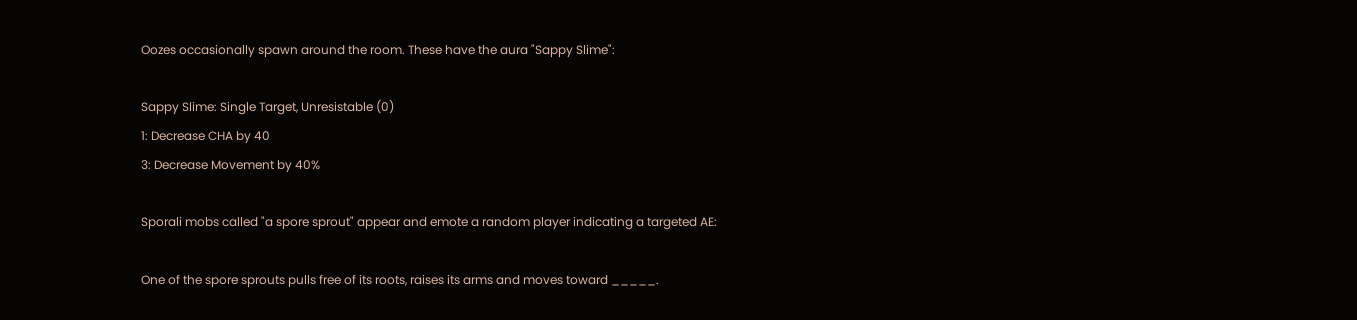Oozes occasionally spawn around the room. These have the aura "Sappy Slime":

Sappy Slime: Single Target, Unresistable (0)
1: Decrease CHA by 40
3: Decrease Movement by 40%

Sporali mobs called "a spore sprout" appear and emote a random player indicating a targeted AE:

One of the spore sprouts pulls free of its roots, raises its arms and moves toward _____.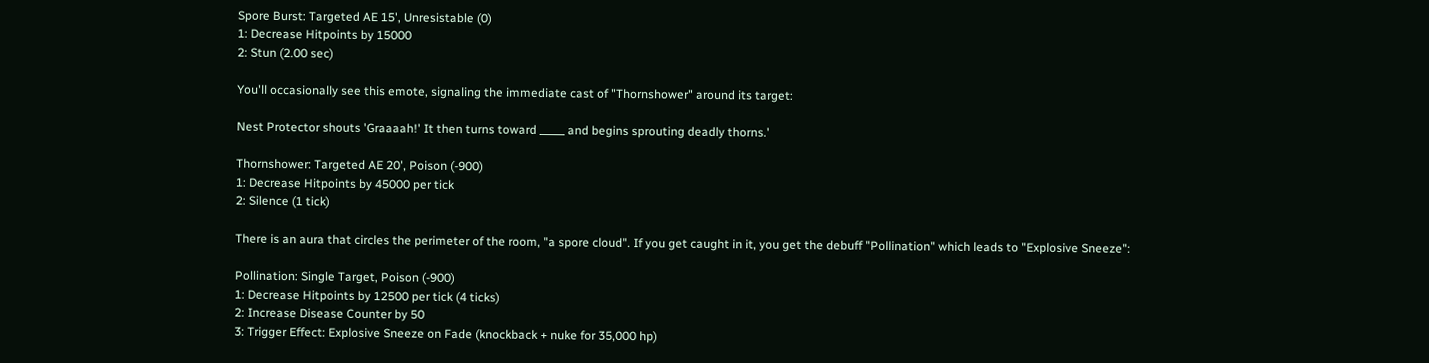Spore Burst: Targeted AE 15', Unresistable (0)
1: Decrease Hitpoints by 15000
2: Stun (2.00 sec)

You'll occasionally see this emote, signaling the immediate cast of "Thornshower" around its target:

Nest Protector shouts 'Graaaah!' It then turns toward _____ and begins sprouting deadly thorns.'

Thornshower: Targeted AE 20', Poison (-900)
1: Decrease Hitpoints by 45000 per tick
2: Silence (1 tick)

There is an aura that circles the perimeter of the room, "a spore cloud". If you get caught in it, you get the debuff "Pollination" which leads to "Explosive Sneeze":

Pollination: Single Target, Poison (-900)
1: Decrease Hitpoints by 12500 per tick (4 ticks)
2: Increase Disease Counter by 50
3: Trigger Effect: Explosive Sneeze on Fade (knockback + nuke for 35,000 hp)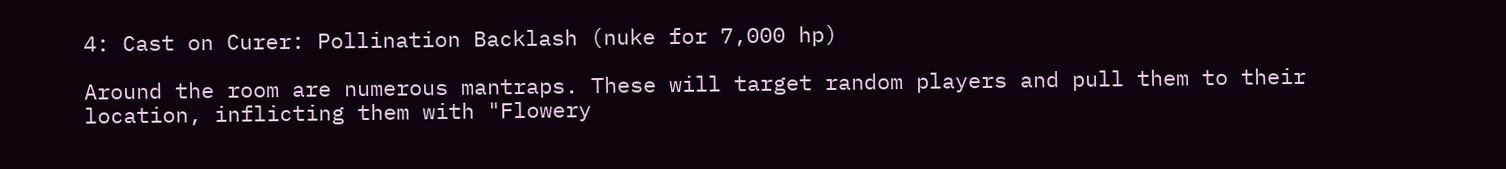4: Cast on Curer: Pollination Backlash (nuke for 7,000 hp)

Around the room are numerous mantraps. These will target random players and pull them to their location, inflicting them with "Flowery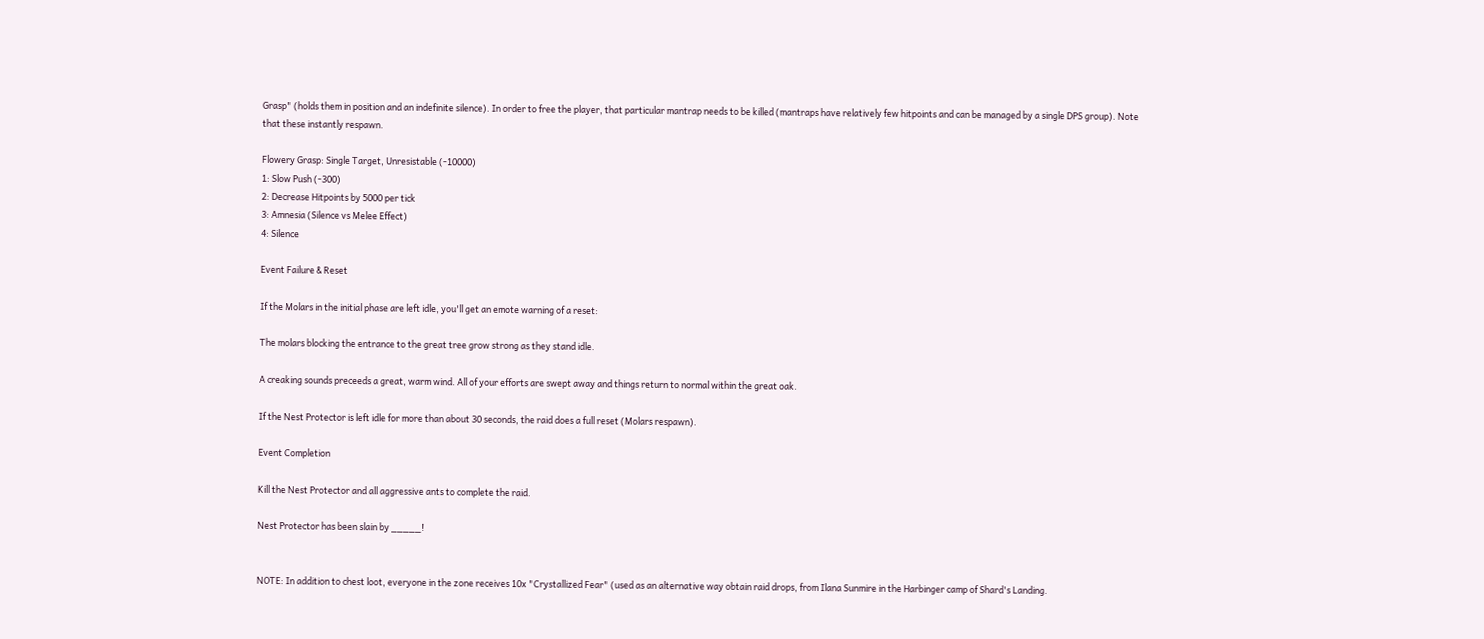Grasp" (holds them in position and an indefinite silence). In order to free the player, that particular mantrap needs to be killed (mantraps have relatively few hitpoints and can be managed by a single DPS group). Note that these instantly respawn.

Flowery Grasp: Single Target, Unresistable (-10000)
1: Slow Push (-300)
2: Decrease Hitpoints by 5000 per tick
3: Amnesia (Silence vs Melee Effect)
4: Silence

Event Failure & Reset

If the Molars in the initial phase are left idle, you'll get an emote warning of a reset:

The molars blocking the entrance to the great tree grow strong as they stand idle.

A creaking sounds preceeds a great, warm wind. All of your efforts are swept away and things return to normal within the great oak.

If the Nest Protector is left idle for more than about 30 seconds, the raid does a full reset (Molars respawn).

Event Completion

Kill the Nest Protector and all aggressive ants to complete the raid.

Nest Protector has been slain by _____!


NOTE: In addition to chest loot, everyone in the zone receives 10x "Crystallized Fear" (used as an alternative way obtain raid drops, from Ilana Sunmire in the Harbinger camp of Shard's Landing.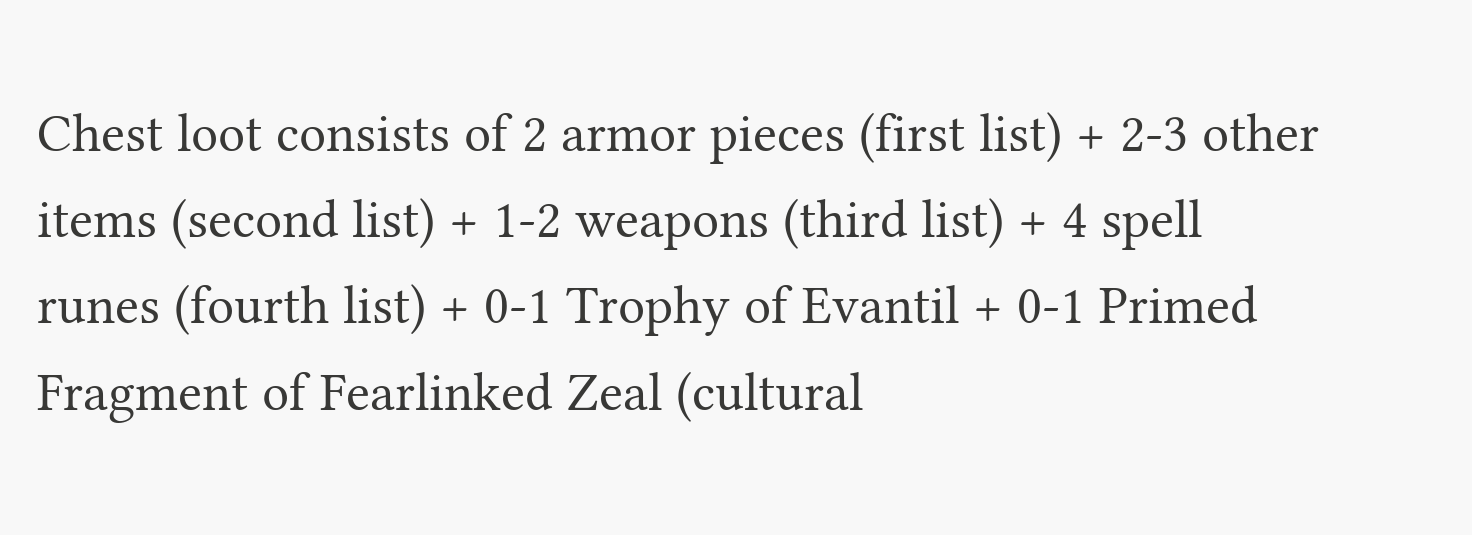Chest loot consists of 2 armor pieces (first list) + 2-3 other items (second list) + 1-2 weapons (third list) + 4 spell runes (fourth list) + 0-1 Trophy of Evantil + 0-1 Primed Fragment of Fearlinked Zeal (cultural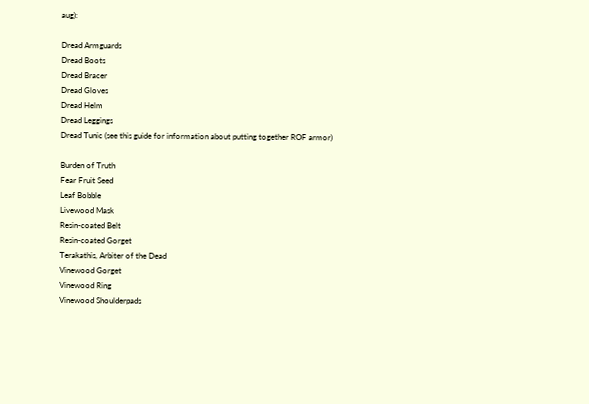aug):

Dread Armguards
Dread Boots
Dread Bracer
Dread Gloves
Dread Helm
Dread Leggings
Dread Tunic (see this guide for information about putting together ROF armor)

Burden of Truth
Fear Fruit Seed
Leaf Bobble
Livewood Mask
Resin-coated Belt
Resin-coated Gorget
Terakathis, Arbiter of the Dead
Vinewood Gorget
Vinewood Ring
Vinewood Shoulderpads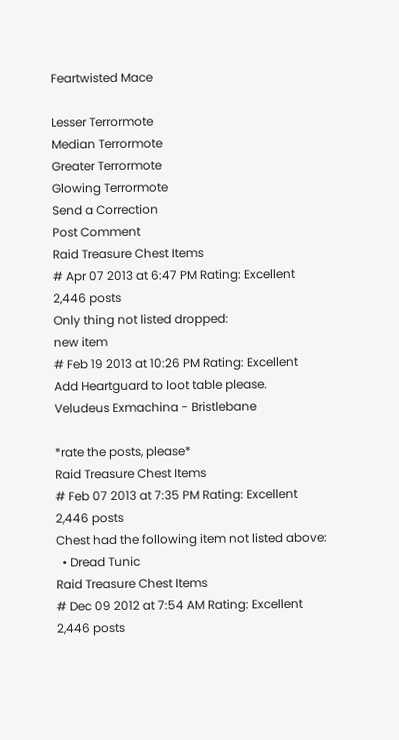Feartwisted Mace

Lesser Terrormote
Median Terrormote
Greater Terrormote
Glowing Terrormote
Send a Correction
Post Comment
Raid Treasure Chest Items
# Apr 07 2013 at 6:47 PM Rating: Excellent
2,446 posts
Only thing not listed dropped:
new item
# Feb 19 2013 at 10:26 PM Rating: Excellent
Add Heartguard to loot table please.
Veludeus Exmachina - Bristlebane

*rate the posts, please*
Raid Treasure Chest Items
# Feb 07 2013 at 7:35 PM Rating: Excellent
2,446 posts
Chest had the following item not listed above:
  • Dread Tunic
Raid Treasure Chest Items
# Dec 09 2012 at 7:54 AM Rating: Excellent
2,446 posts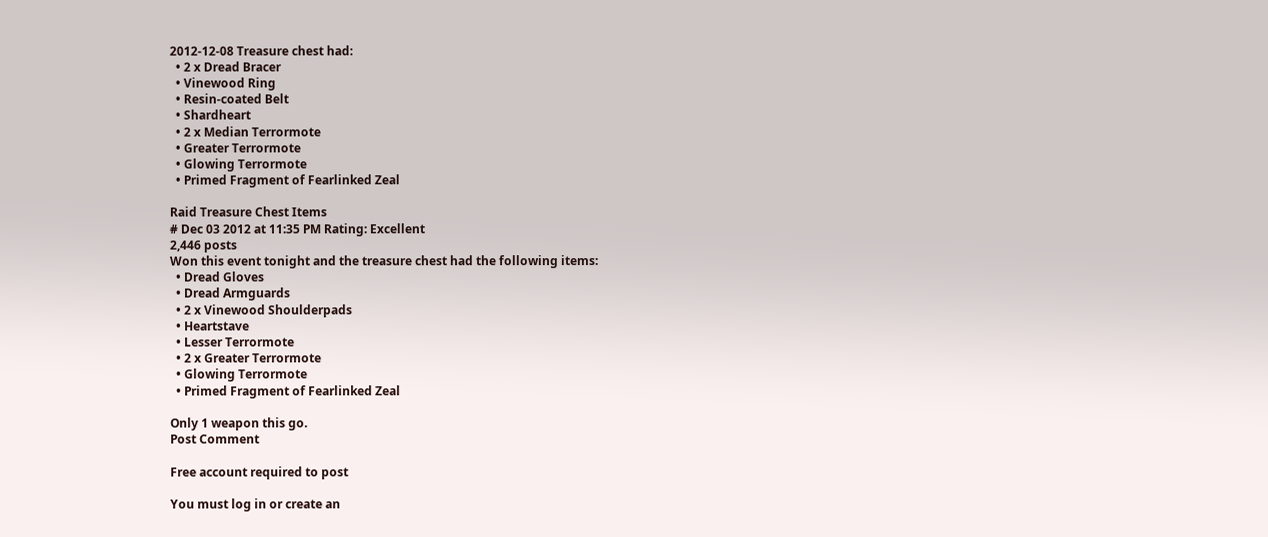2012-12-08 Treasure chest had:
  • 2 x Dread Bracer
  • Vinewood Ring
  • Resin-coated Belt
  • Shardheart
  • 2 x Median Terrormote
  • Greater Terrormote
  • Glowing Terrormote
  • Primed Fragment of Fearlinked Zeal

Raid Treasure Chest Items
# Dec 03 2012 at 11:35 PM Rating: Excellent
2,446 posts
Won this event tonight and the treasure chest had the following items:
  • Dread Gloves
  • Dread Armguards
  • 2 x Vinewood Shoulderpads
  • Heartstave
  • Lesser Terrormote
  • 2 x Greater Terrormote
  • Glowing Terrormote
  • Primed Fragment of Fearlinked Zeal

Only 1 weapon this go.
Post Comment

Free account required to post

You must log in or create an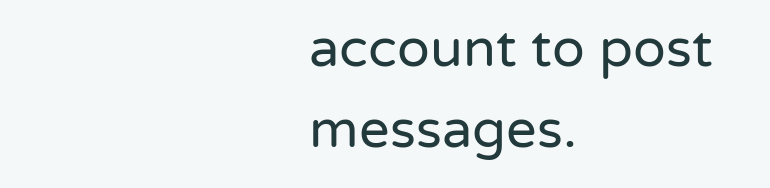account to post messages.